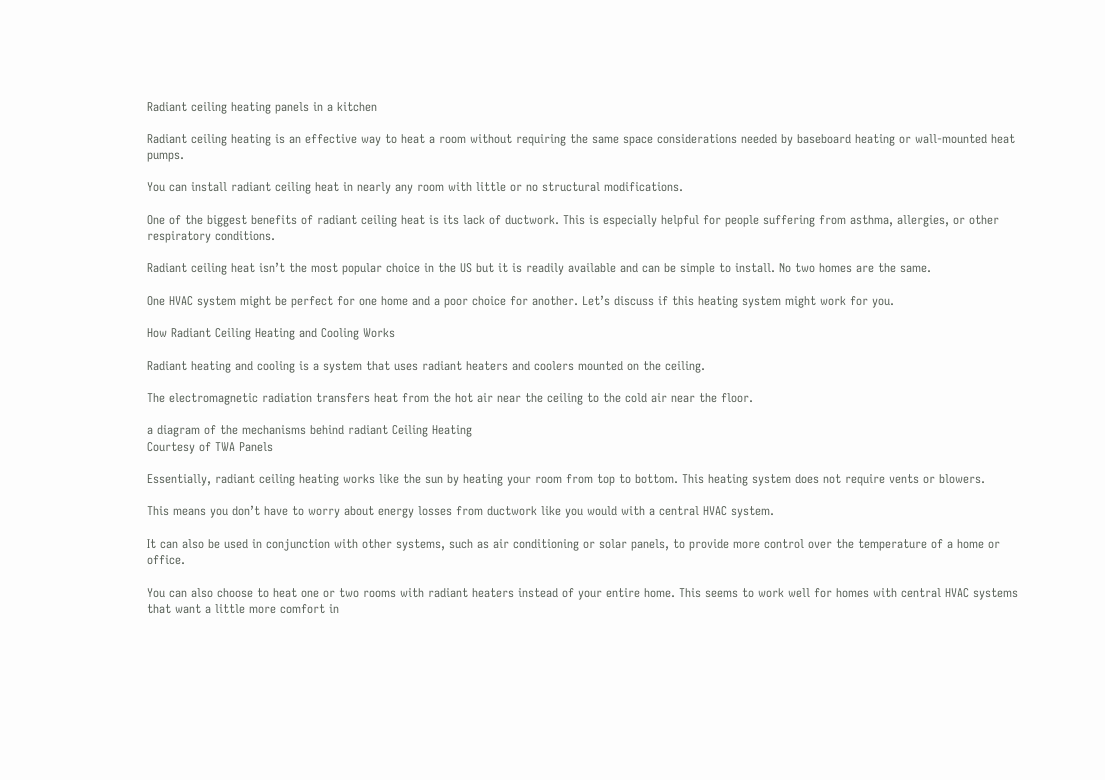Radiant ceiling heating panels in a kitchen

Radiant ceiling heating is an effective way to heat a room without requiring the same space considerations needed by baseboard heating or wall-mounted heat pumps.

You can install radiant ceiling heat in nearly any room with little or no structural modifications.

One of the biggest benefits of radiant ceiling heat is its lack of ductwork. This is especially helpful for people suffering from asthma, allergies, or other respiratory conditions.

Radiant ceiling heat isn’t the most popular choice in the US but it is readily available and can be simple to install. No two homes are the same.

One HVAC system might be perfect for one home and a poor choice for another. Let’s discuss if this heating system might work for you.

How Radiant Ceiling Heating and Cooling Works

Radiant heating and cooling is a system that uses radiant heaters and coolers mounted on the ceiling.

The electromagnetic radiation transfers heat from the hot air near the ceiling to the cold air near the floor.

a diagram of the mechanisms behind radiant Ceiling Heating
Courtesy of TWA Panels

Essentially, radiant ceiling heating works like the sun by heating your room from top to bottom. This heating system does not require vents or blowers.

This means you don’t have to worry about energy losses from ductwork like you would with a central HVAC system.

It can also be used in conjunction with other systems, such as air conditioning or solar panels, to provide more control over the temperature of a home or office.

You can also choose to heat one or two rooms with radiant heaters instead of your entire home. This seems to work well for homes with central HVAC systems that want a little more comfort in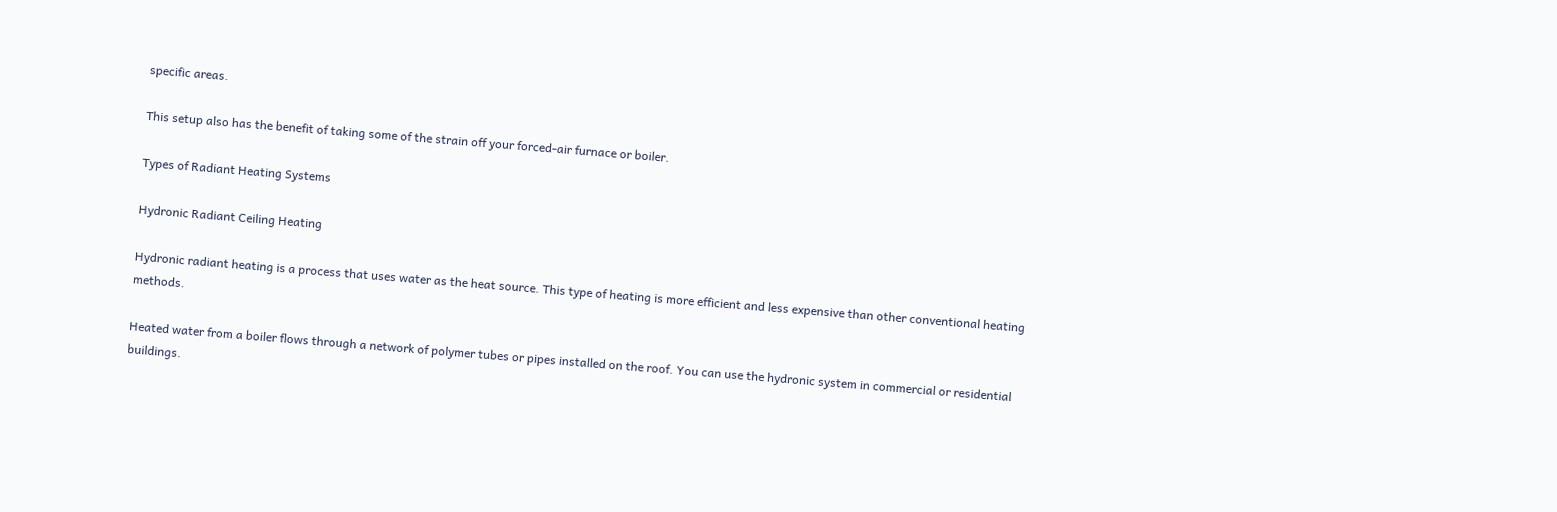specific areas.

This setup also has the benefit of taking some of the strain off your forced-air furnace or boiler.

Types of Radiant Heating Systems

Hydronic Radiant Ceiling Heating

Hydronic radiant heating is a process that uses water as the heat source. This type of heating is more efficient and less expensive than other conventional heating methods.

Heated water from a boiler flows through a network of polymer tubes or pipes installed on the roof. You can use the hydronic system in commercial or residential buildings.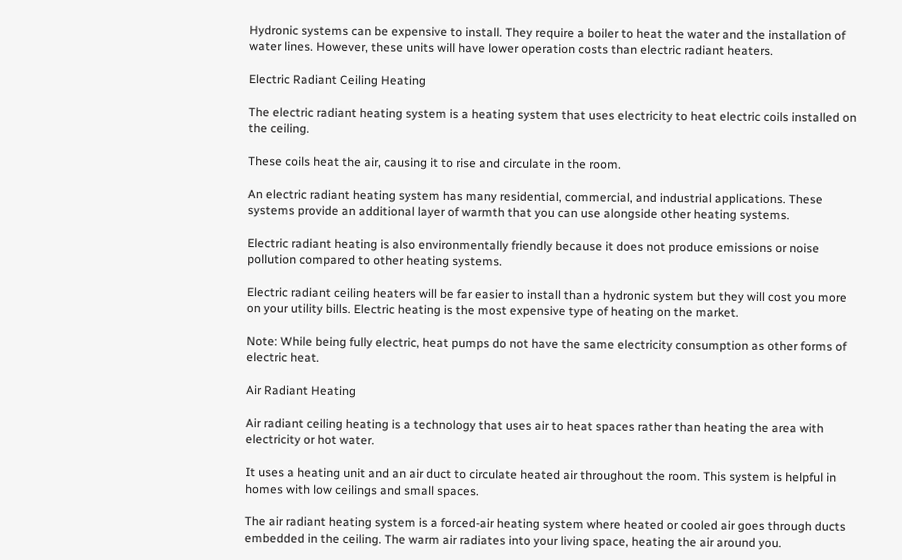Hydronic systems can be expensive to install. They require a boiler to heat the water and the installation of water lines. However, these units will have lower operation costs than electric radiant heaters.

Electric Radiant Ceiling Heating

The electric radiant heating system is a heating system that uses electricity to heat electric coils installed on the ceiling.

These coils heat the air, causing it to rise and circulate in the room.

An electric radiant heating system has many residential, commercial, and industrial applications. These systems provide an additional layer of warmth that you can use alongside other heating systems.

Electric radiant heating is also environmentally friendly because it does not produce emissions or noise pollution compared to other heating systems.

Electric radiant ceiling heaters will be far easier to install than a hydronic system but they will cost you more on your utility bills. Electric heating is the most expensive type of heating on the market.

Note: While being fully electric, heat pumps do not have the same electricity consumption as other forms of electric heat.

Air Radiant Heating

Air radiant ceiling heating is a technology that uses air to heat spaces rather than heating the area with electricity or hot water.

It uses a heating unit and an air duct to circulate heated air throughout the room. This system is helpful in homes with low ceilings and small spaces.

The air radiant heating system is a forced-air heating system where heated or cooled air goes through ducts embedded in the ceiling. The warm air radiates into your living space, heating the air around you.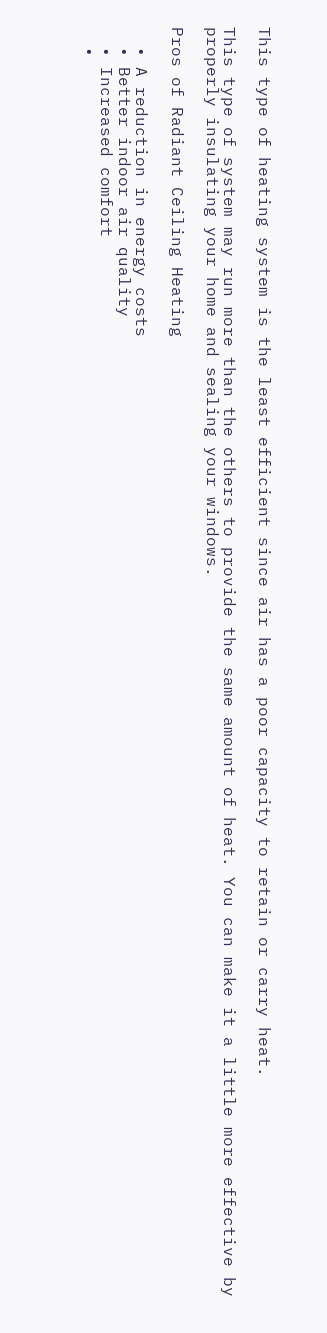This type of heating system is the least efficient since air has a poor capacity to retain or carry heat.

This type of system may run more than the others to provide the same amount of heat. You can make it a little more effective by properly insulating your home and sealing your windows.

Pros of Radiant Ceiling Heating

  • A reduction in energy costs
  • Better indoor air quality
  • Increased comfort
  •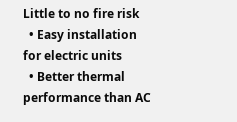Little to no fire risk
  • Easy installation for electric units
  • Better thermal performance than AC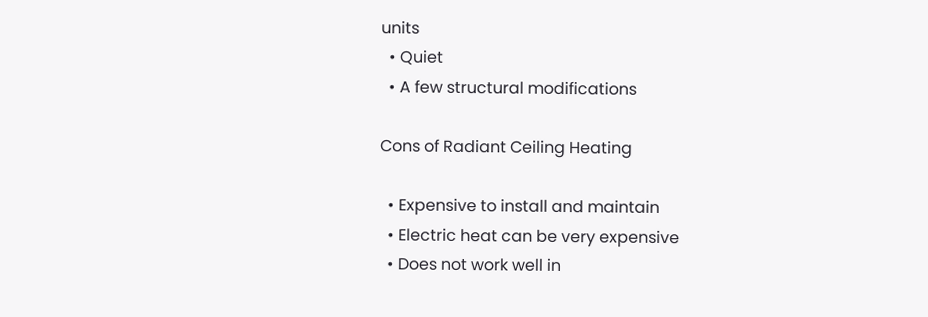units
  • Quiet
  • A few structural modifications

Cons of Radiant Ceiling Heating

  • Expensive to install and maintain
  • Electric heat can be very expensive
  • Does not work well in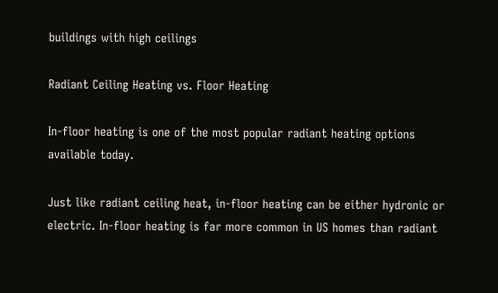buildings with high ceilings

Radiant Ceiling Heating vs. Floor Heating

In-floor heating is one of the most popular radiant heating options available today.

Just like radiant ceiling heat, in-floor heating can be either hydronic or electric. In-floor heating is far more common in US homes than radiant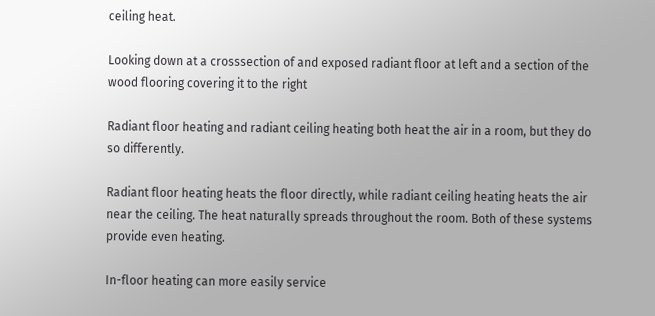ceiling heat.

Looking down at a crosssection of and exposed radiant floor at left and a section of the wood flooring covering it to the right

Radiant floor heating and radiant ceiling heating both heat the air in a room, but they do so differently.

Radiant floor heating heats the floor directly, while radiant ceiling heating heats the air near the ceiling. The heat naturally spreads throughout the room. Both of these systems provide even heating.

In-floor heating can more easily service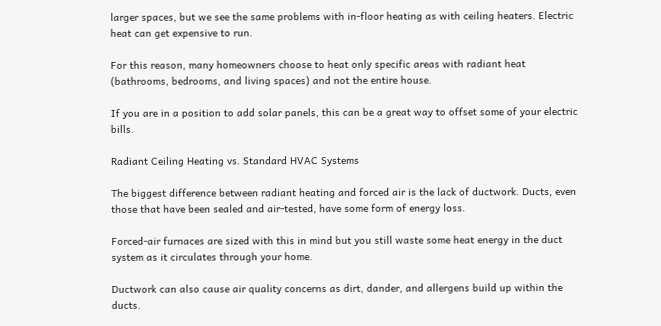larger spaces, but we see the same problems with in-floor heating as with ceiling heaters. Electric heat can get expensive to run.

For this reason, many homeowners choose to heat only specific areas with radiant heat (bathrooms, bedrooms, and living spaces) and not the entire house.

If you are in a position to add solar panels, this can be a great way to offset some of your electric bills.

Radiant Ceiling Heating vs. Standard HVAC Systems

The biggest difference between radiant heating and forced air is the lack of ductwork. Ducts, even those that have been sealed and air-tested, have some form of energy loss.

Forced-air furnaces are sized with this in mind but you still waste some heat energy in the duct system as it circulates through your home.

Ductwork can also cause air quality concerns as dirt, dander, and allergens build up within the ducts.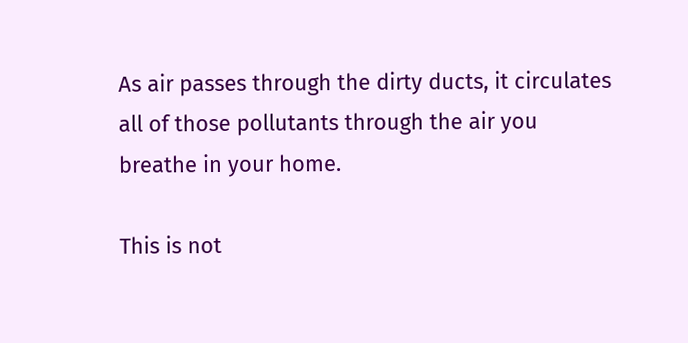As air passes through the dirty ducts, it circulates all of those pollutants through the air you breathe in your home.

This is not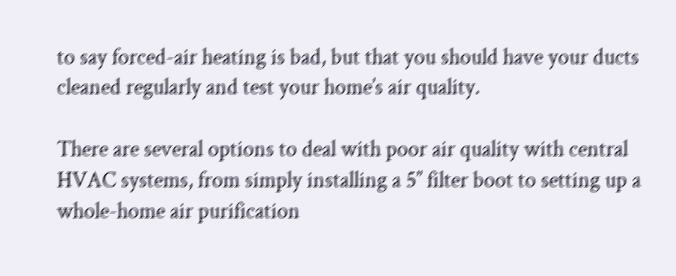to say forced-air heating is bad, but that you should have your ducts cleaned regularly and test your home’s air quality.

There are several options to deal with poor air quality with central HVAC systems, from simply installing a 5’’ filter boot to setting up a whole-home air purification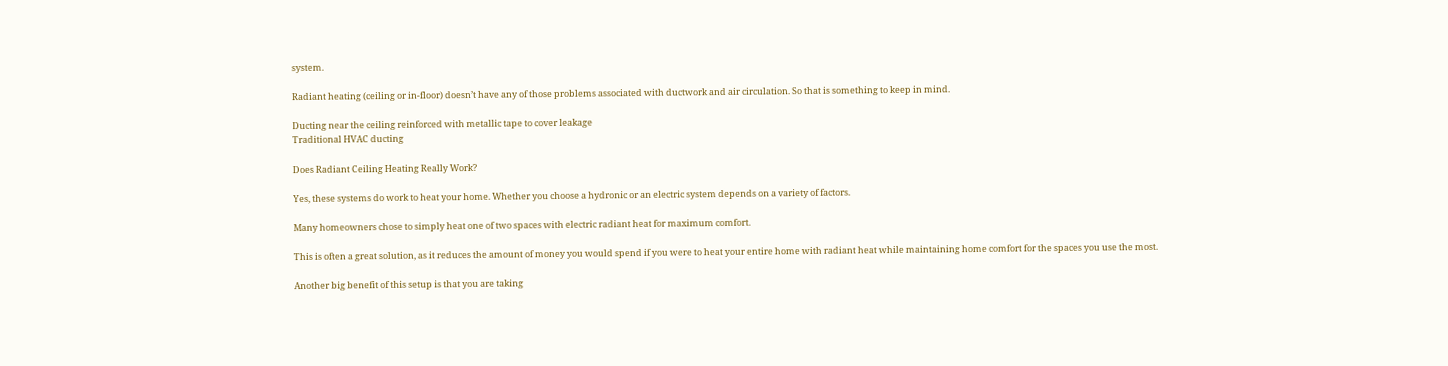system.

Radiant heating (ceiling or in-floor) doesn’t have any of those problems associated with ductwork and air circulation. So that is something to keep in mind.

Ducting near the ceiling reinforced with metallic tape to cover leakage
Traditional HVAC ducting

Does Radiant Ceiling Heating Really Work?

Yes, these systems do work to heat your home. Whether you choose a hydronic or an electric system depends on a variety of factors.

Many homeowners chose to simply heat one of two spaces with electric radiant heat for maximum comfort.

This is often a great solution, as it reduces the amount of money you would spend if you were to heat your entire home with radiant heat while maintaining home comfort for the spaces you use the most.

Another big benefit of this setup is that you are taking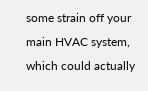some strain off your main HVAC system, which could actually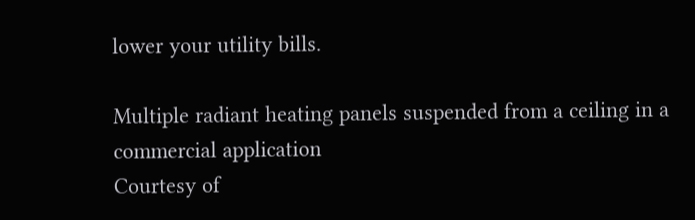lower your utility bills.

Multiple radiant heating panels suspended from a ceiling in a commercial application
Courtesy of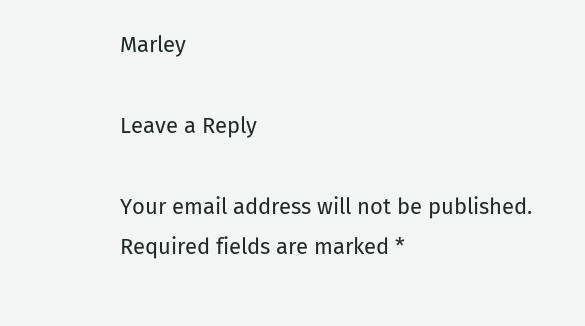Marley

Leave a Reply

Your email address will not be published. Required fields are marked *